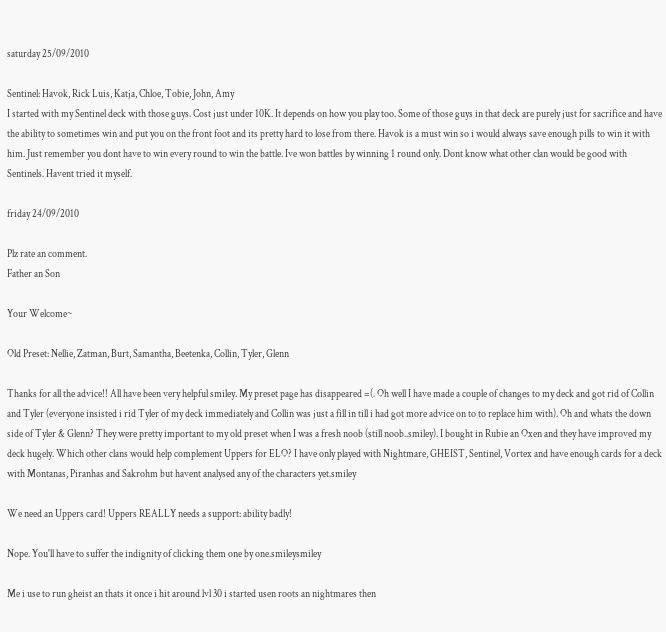saturday 25/09/2010

Sentinel: Havok, Rick Luis, Katja, Chloe, Tobie, John, Amy
I started with my Sentinel deck with those guys. Cost just under 10K. It depends on how you play too. Some of those guys in that deck are purely just for sacrifice and have the ability to sometimes win and put you on the front foot and its pretty hard to lose from there. Havok is a must win so i would always save enough pills to win it with him. Just remember you dont have to win every round to win the battle. Ive won battles by winning 1 round only. Dont know what other clan would be good with Sentinels. Havent tried it myself.

friday 24/09/2010

Plz rate an comment.
Father an Son

Your Welcome~

Old Preset: Nellie, Zatman, Burt, Samantha, Beetenka, Collin, Tyler, Glenn

Thanks for all the advice!! All have been very helpful smiley. My preset page has disappeared =(. Oh well I have made a couple of changes to my deck and got rid of Collin and Tyler (everyone insisted i rid Tyler of my deck immediately and Collin was just a fill in till i had got more advice on to to replace him with). Oh and whats the down side of Tyler & Glenn? They were pretty important to my old preset when I was a fresh noob (still noob..smiley). I bought in Rubie an Oxen and they have improved my deck hugely. Which other clans would help complement Uppers for ELO? I have only played with Nightmare, GHEIST, Sentinel, Vortex and have enough cards for a deck with Montanas, Piranhas and Sakrohm but havent analysed any of the characters yet.smiley

We need an Uppers card! Uppers REALLY needs a support: ability badly!

Nope. You'll have to suffer the indignity of clicking them one by one.smileysmiley

Me i use to run gheist an thats it once i hit around lvl 30 i started usen roots an nightmares then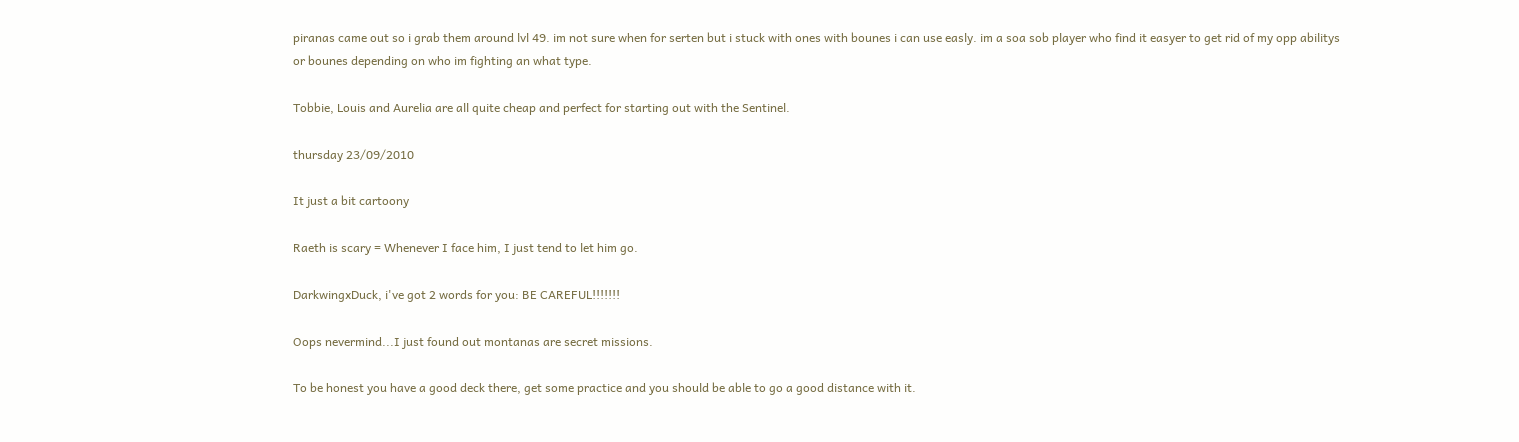piranas came out so i grab them around lvl 49. im not sure when for serten but i stuck with ones with bounes i can use easly. im a soa sob player who find it easyer to get rid of my opp abilitys or bounes depending on who im fighting an what type.

Tobbie, Louis and Aurelia are all quite cheap and perfect for starting out with the Sentinel.

thursday 23/09/2010

It just a bit cartoony

Raeth is scary = Whenever I face him, I just tend to let him go.

DarkwingxDuck, i've got 2 words for you: BE CAREFUL!!!!!!!

Oops nevermind...I just found out montanas are secret missions.

To be honest you have a good deck there, get some practice and you should be able to go a good distance with it.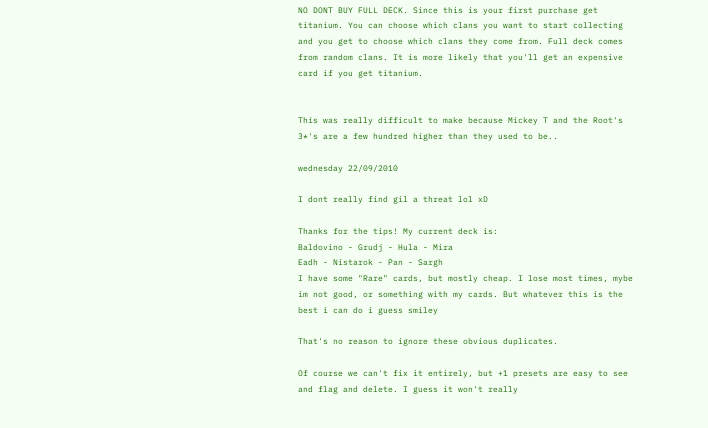NO DONT BUY FULL DECK. Since this is your first purchase get titanium. You can choose which clans you want to start collecting and you get to choose which clans they come from. Full deck comes from random clans. It is more likely that you'll get an expensive card if you get titanium.


This was really difficult to make because Mickey T and the Root's 3*'s are a few hundred higher than they used to be..

wednesday 22/09/2010

I dont really find gil a threat lol xD

Thanks for the tips! My current deck is:
Baldovino - Grudj - Hula - Mira
Eadh - Nistarok - Pan - Sargh
I have some "Rare" cards, but mostly cheap. I lose most times, mybe im not good, or something with my cards. But whatever this is the best i can do i guess smiley

That's no reason to ignore these obvious duplicates.

Of course we can't fix it entirely, but +1 presets are easy to see and flag and delete. I guess it won't really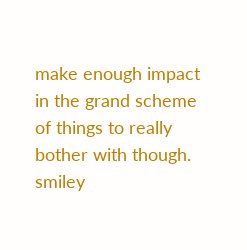make enough impact in the grand scheme of things to really bother with though. smiley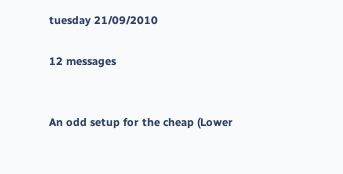tuesday 21/09/2010

12 messages


An odd setup for the cheap (Lower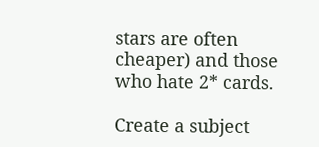stars are often cheaper) and those who hate 2* cards.

Create a subject